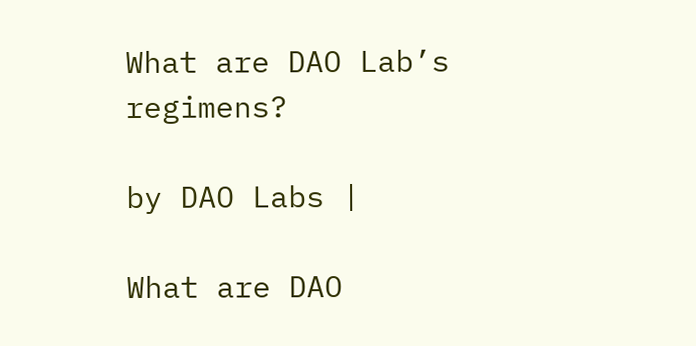What are DAO Lab’s regimens?

by DAO Labs |

What are DAO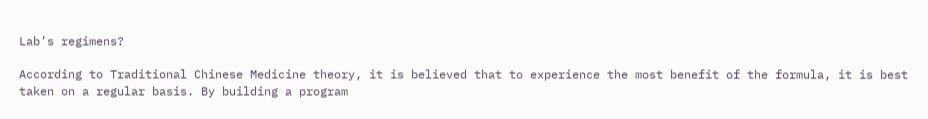Lab’s regimens?

According to Traditional Chinese Medicine theory, it is believed that to experience the most benefit of the formula, it is best taken on a regular basis. By building a program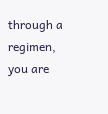through a regimen, you are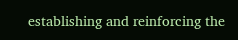establishing and reinforcing the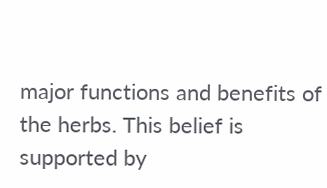major functions and benefits of the herbs. This belief is supported by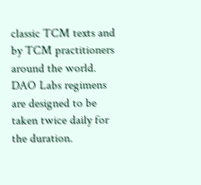classic TCM texts and by TCM practitioners around the world. DAO Labs regimens are designed to be taken twice daily for the duration.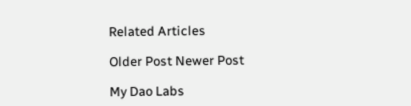Related Articles

Older Post Newer Post

My Dao Labs